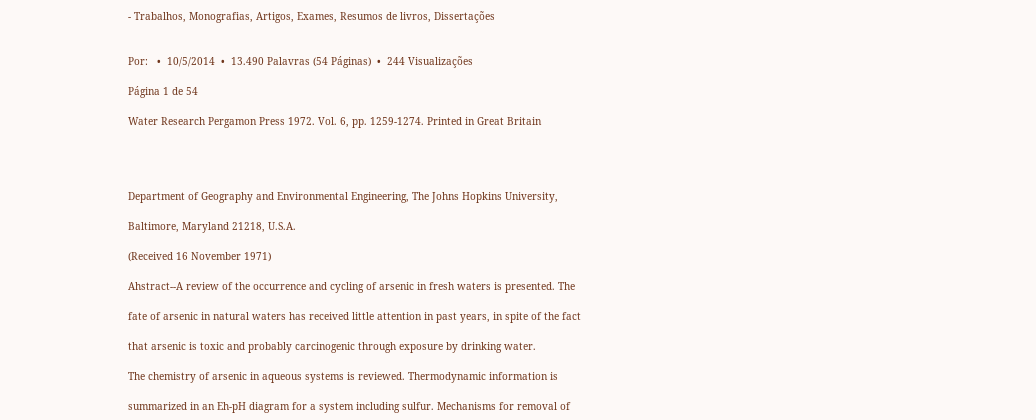- Trabalhos, Monografias, Artigos, Exames, Resumos de livros, Dissertações


Por:   •  10/5/2014  •  13.490 Palavras (54 Páginas)  •  244 Visualizações

Página 1 de 54

Water Research Pergamon Press 1972. Vol. 6, pp. 1259-1274. Printed in Great Britain




Department of Geography and Environmental Engineering, The Johns Hopkins University,

Baltimore, Maryland 21218, U.S.A.

(Received 16 November 1971)

Ahstract--A review of the occurrence and cycling of arsenic in fresh waters is presented. The

fate of arsenic in natural waters has received little attention in past years, in spite of the fact

that arsenic is toxic and probably carcinogenic through exposure by drinking water.

The chemistry of arsenic in aqueous systems is reviewed. Thermodynamic information is

summarized in an Eh-pH diagram for a system including sulfur. Mechanisms for removal of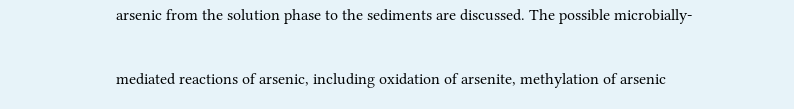arsenic from the solution phase to the sediments are discussed. The possible microbially-

mediated reactions of arsenic, including oxidation of arsenite, methylation of arsenic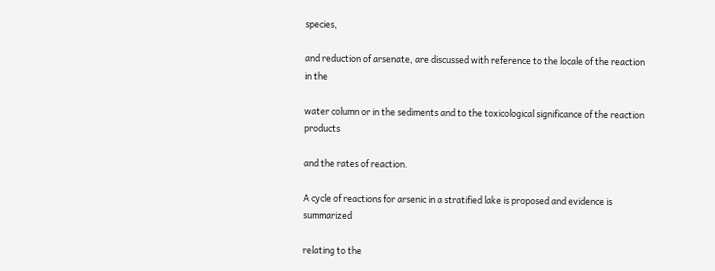species,

and reduction of arsenate, are discussed with reference to the locale of the reaction in the

water column or in the sediments and to the toxicological significance of the reaction products

and the rates of reaction.

A cycle of reactions for arsenic in a stratified lake is proposed and evidence is summarized

relating to the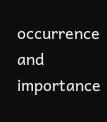occurrence and importance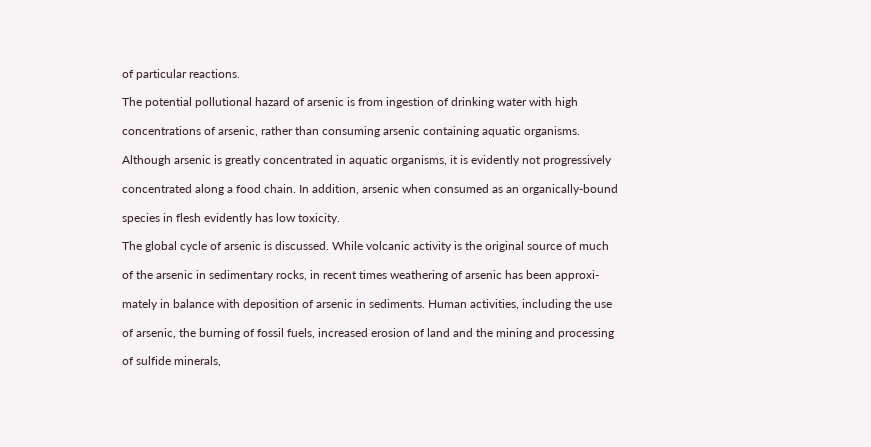of particular reactions.

The potential pollutional hazard of arsenic is from ingestion of drinking water with high

concentrations of arsenic, rather than consuming arsenic containing aquatic organisms.

Although arsenic is greatly concentrated in aquatic organisms, it is evidently not progressively

concentrated along a food chain. In addition, arsenic when consumed as an organically-bound

species in flesh evidently has low toxicity.

The global cycle of arsenic is discussed. While volcanic activity is the original source of much

of the arsenic in sedimentary rocks, in recent times weathering of arsenic has been approxi-

mately in balance with deposition of arsenic in sediments. Human activities, including the use

of arsenic, the burning of fossil fuels, increased erosion of land and the mining and processing

of sulfide minerals,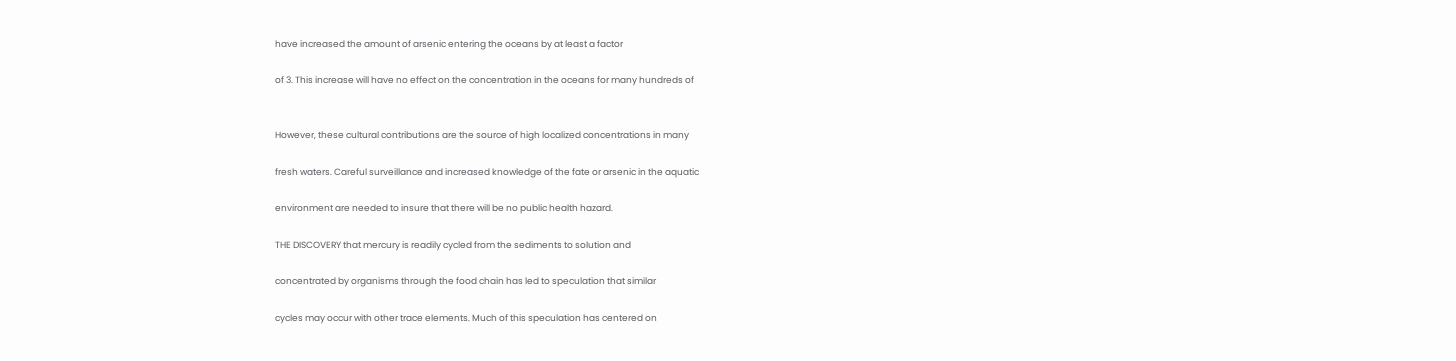have increased the amount of arsenic entering the oceans by at least a factor

of 3. This increase will have no effect on the concentration in the oceans for many hundreds of


However, these cultural contributions are the source of high localized concentrations in many

fresh waters. Careful surveillance and increased knowledge of the fate or arsenic in the aquatic

environment are needed to insure that there will be no public health hazard.

THE DISCOVERY that mercury is readily cycled from the sediments to solution and

concentrated by organisms through the food chain has led to speculation that similar

cycles may occur with other trace elements. Much of this speculation has centered on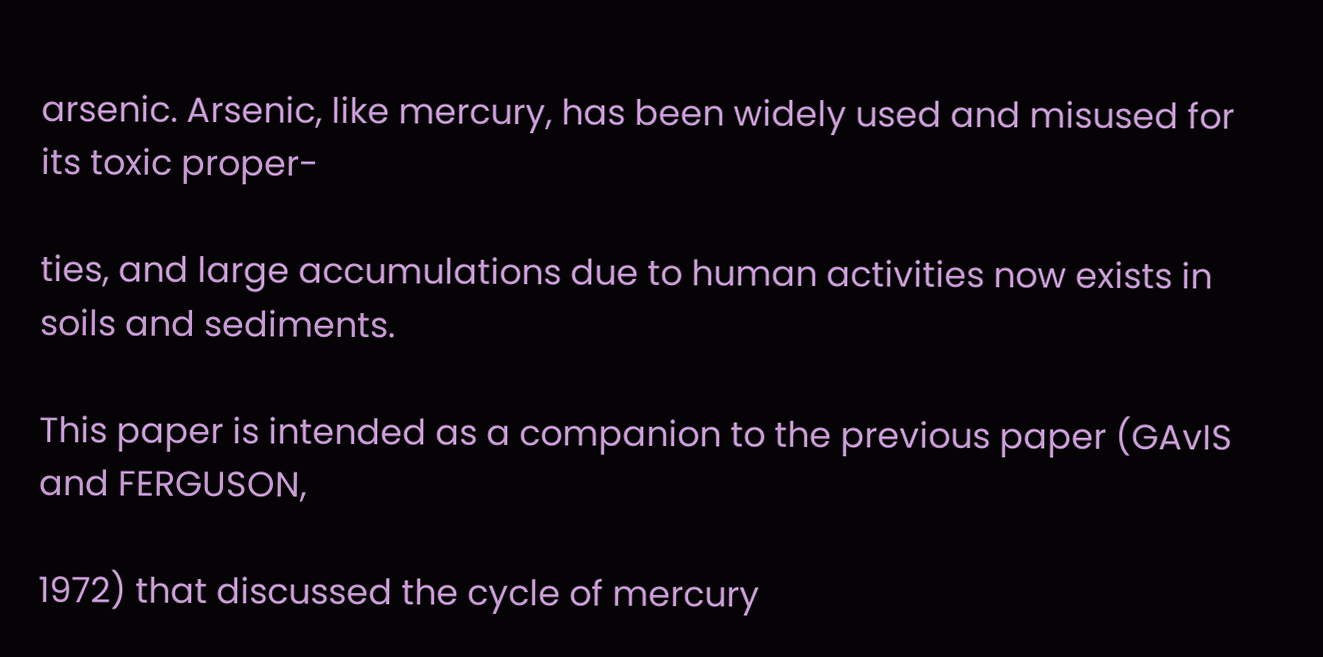arsenic. Arsenic, like mercury, has been widely used and misused for its toxic proper-

ties, and large accumulations due to human activities now exists in soils and sediments.

This paper is intended as a companion to the previous paper (GAvIS and FERGUSON,

1972) that discussed the cycle of mercury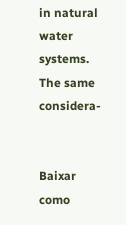in natural water systems. The same considera-


Baixar como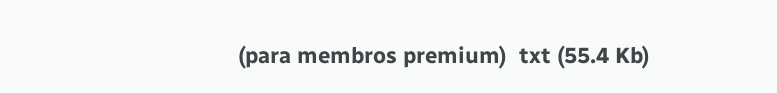(para membros premium)  txt (55.4 Kb)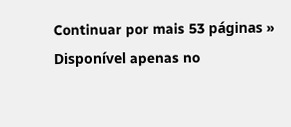Continuar por mais 53 páginas »
Disponível apenas no